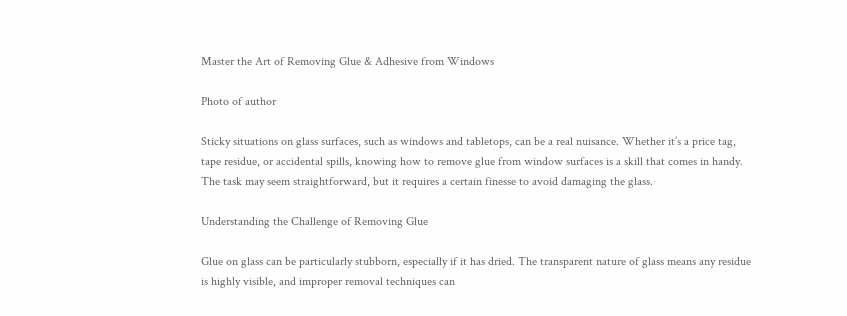Master the Art of Removing Glue & Adhesive from Windows

Photo of author

Sticky situations on glass surfaces, such as windows and tabletops, can be a real nuisance. Whether it’s a price tag, tape residue, or accidental spills, knowing how to remove glue from window surfaces is a skill that comes in handy. The task may seem straightforward, but it requires a certain finesse to avoid damaging the glass.

Understanding the Challenge of Removing Glue

Glue on glass can be particularly stubborn, especially if it has dried. The transparent nature of glass means any residue is highly visible, and improper removal techniques can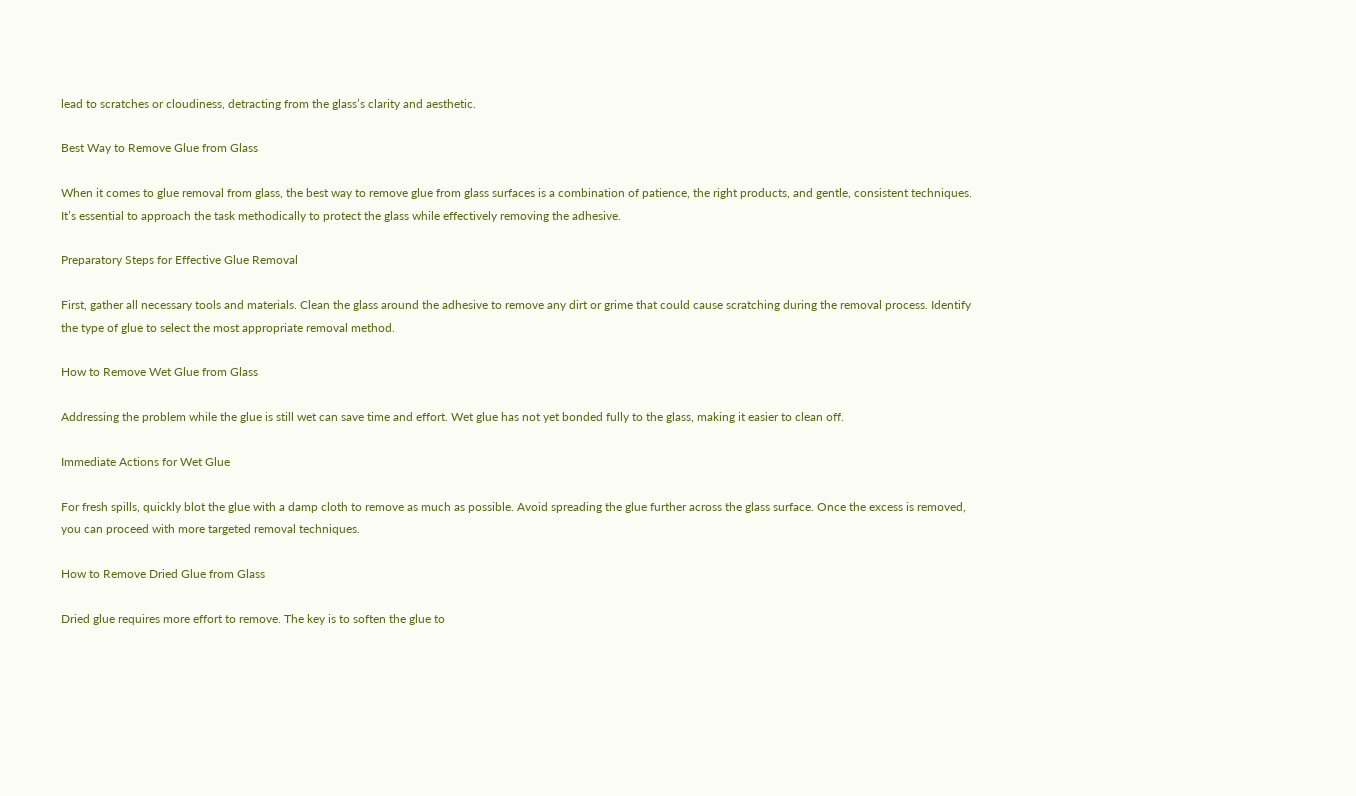lead to scratches or cloudiness, detracting from the glass’s clarity and aesthetic.

Best Way to Remove Glue from Glass

When it comes to glue removal from glass, the best way to remove glue from glass surfaces is a combination of patience, the right products, and gentle, consistent techniques. It’s essential to approach the task methodically to protect the glass while effectively removing the adhesive.

Preparatory Steps for Effective Glue Removal

First, gather all necessary tools and materials. Clean the glass around the adhesive to remove any dirt or grime that could cause scratching during the removal process. Identify the type of glue to select the most appropriate removal method.

How to Remove Wet Glue from Glass

Addressing the problem while the glue is still wet can save time and effort. Wet glue has not yet bonded fully to the glass, making it easier to clean off.

Immediate Actions for Wet Glue

For fresh spills, quickly blot the glue with a damp cloth to remove as much as possible. Avoid spreading the glue further across the glass surface. Once the excess is removed, you can proceed with more targeted removal techniques.

How to Remove Dried Glue from Glass

Dried glue requires more effort to remove. The key is to soften the glue to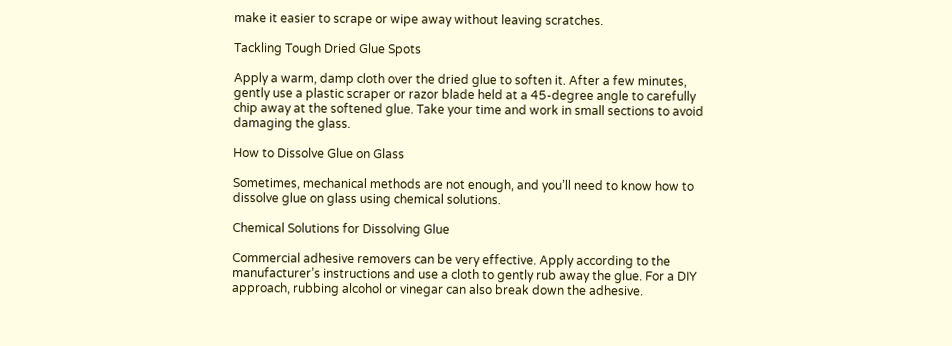make it easier to scrape or wipe away without leaving scratches.

Tackling Tough Dried Glue Spots

Apply a warm, damp cloth over the dried glue to soften it. After a few minutes, gently use a plastic scraper or razor blade held at a 45-degree angle to carefully chip away at the softened glue. Take your time and work in small sections to avoid damaging the glass.

How to Dissolve Glue on Glass

Sometimes, mechanical methods are not enough, and you’ll need to know how to dissolve glue on glass using chemical solutions.

Chemical Solutions for Dissolving Glue

Commercial adhesive removers can be very effective. Apply according to the manufacturer’s instructions and use a cloth to gently rub away the glue. For a DIY approach, rubbing alcohol or vinegar can also break down the adhesive.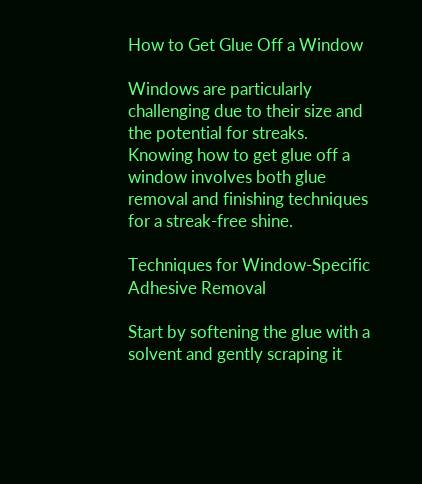How to Get Glue Off a Window

Windows are particularly challenging due to their size and the potential for streaks. Knowing how to get glue off a window involves both glue removal and finishing techniques for a streak-free shine.

Techniques for Window-Specific Adhesive Removal

Start by softening the glue with a solvent and gently scraping it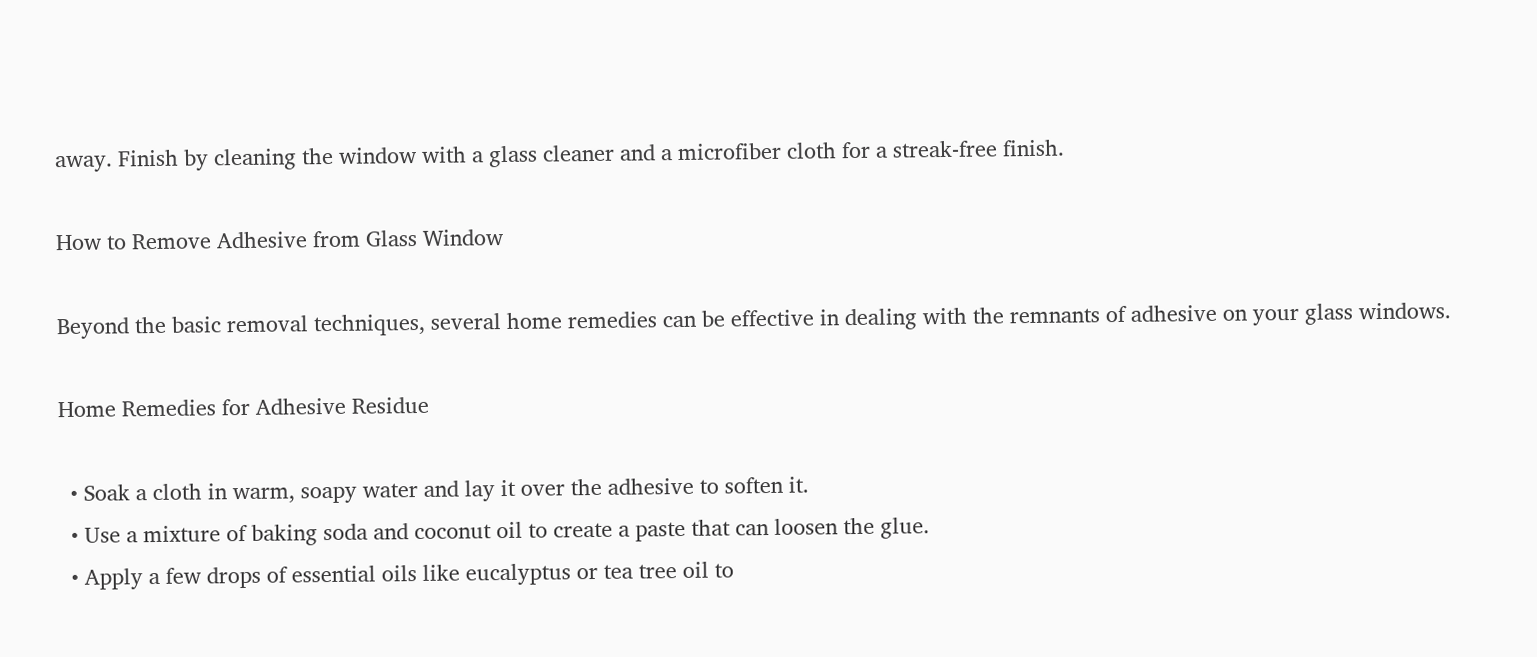away. Finish by cleaning the window with a glass cleaner and a microfiber cloth for a streak-free finish.

How to Remove Adhesive from Glass Window

Beyond the basic removal techniques, several home remedies can be effective in dealing with the remnants of adhesive on your glass windows.

Home Remedies for Adhesive Residue

  • Soak a cloth in warm, soapy water and lay it over the adhesive to soften it.
  • Use a mixture of baking soda and coconut oil to create a paste that can loosen the glue.
  • Apply a few drops of essential oils like eucalyptus or tea tree oil to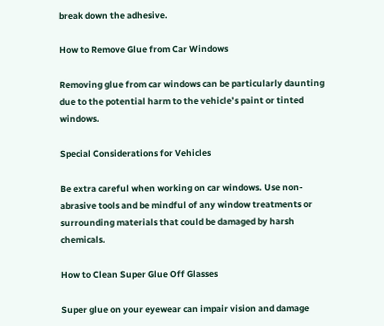break down the adhesive.

How to Remove Glue from Car Windows

Removing glue from car windows can be particularly daunting due to the potential harm to the vehicle’s paint or tinted windows.

Special Considerations for Vehicles

Be extra careful when working on car windows. Use non-abrasive tools and be mindful of any window treatments or surrounding materials that could be damaged by harsh chemicals.

How to Clean Super Glue Off Glasses

Super glue on your eyewear can impair vision and damage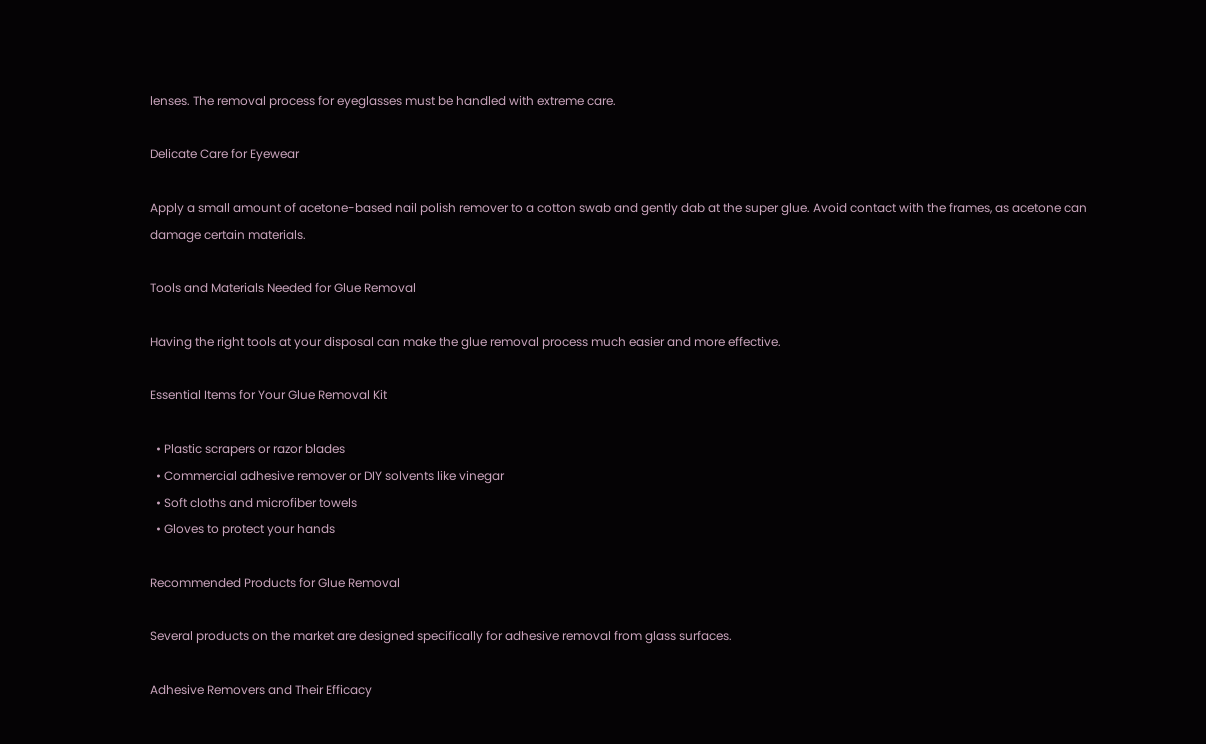lenses. The removal process for eyeglasses must be handled with extreme care.

Delicate Care for Eyewear

Apply a small amount of acetone-based nail polish remover to a cotton swab and gently dab at the super glue. Avoid contact with the frames, as acetone can damage certain materials.

Tools and Materials Needed for Glue Removal

Having the right tools at your disposal can make the glue removal process much easier and more effective.

Essential Items for Your Glue Removal Kit

  • Plastic scrapers or razor blades
  • Commercial adhesive remover or DIY solvents like vinegar
  • Soft cloths and microfiber towels
  • Gloves to protect your hands

Recommended Products for Glue Removal

Several products on the market are designed specifically for adhesive removal from glass surfaces.

Adhesive Removers and Their Efficacy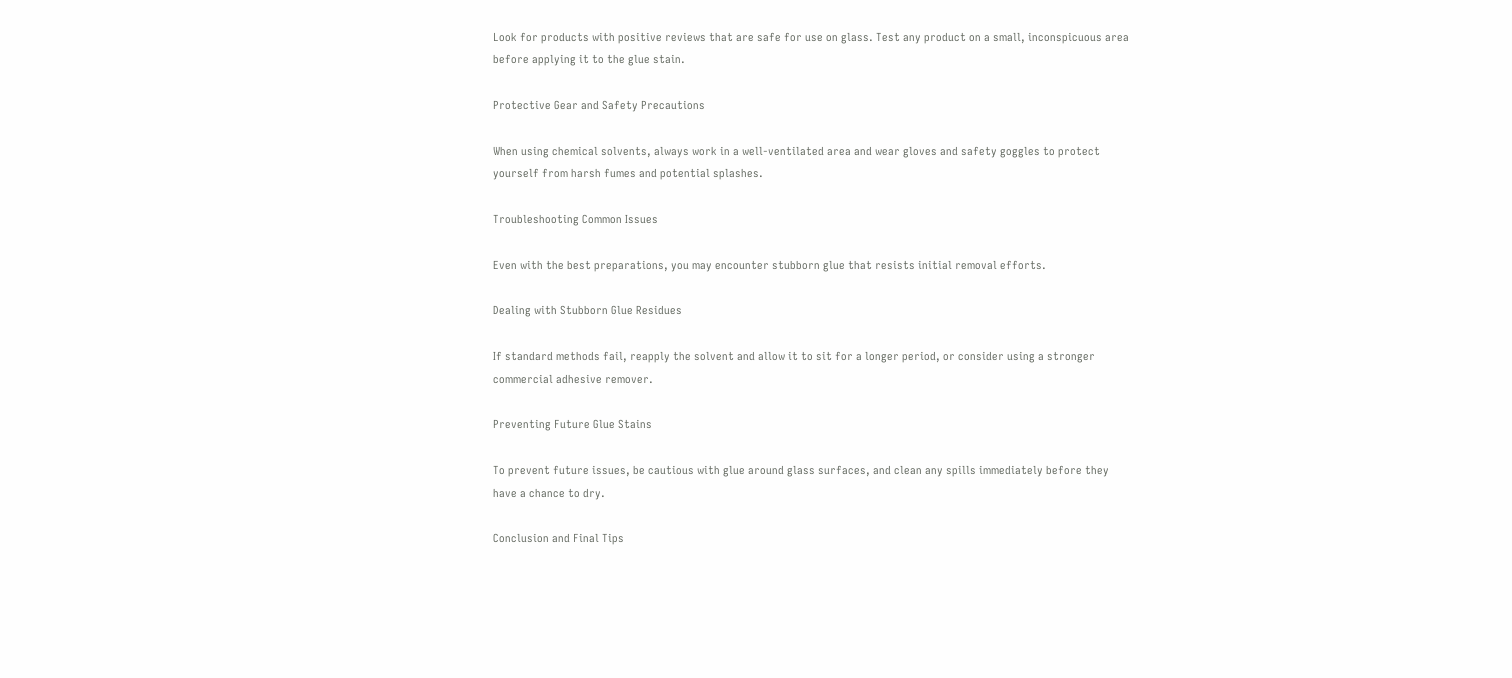Look for products with positive reviews that are safe for use on glass. Test any product on a small, inconspicuous area before applying it to the glue stain.

Protective Gear and Safety Precautions

When using chemical solvents, always work in a well-ventilated area and wear gloves and safety goggles to protect yourself from harsh fumes and potential splashes.

Troubleshooting Common Issues

Even with the best preparations, you may encounter stubborn glue that resists initial removal efforts.

Dealing with Stubborn Glue Residues

If standard methods fail, reapply the solvent and allow it to sit for a longer period, or consider using a stronger commercial adhesive remover.

Preventing Future Glue Stains

To prevent future issues, be cautious with glue around glass surfaces, and clean any spills immediately before they have a chance to dry.

Conclusion and Final Tips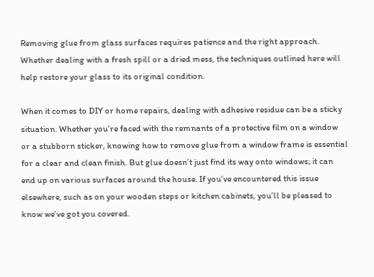Removing glue from glass surfaces requires patience and the right approach. Whether dealing with a fresh spill or a dried mess, the techniques outlined here will help restore your glass to its original condition.

When it comes to DIY or home repairs, dealing with adhesive residue can be a sticky situation. Whether you’re faced with the remnants of a protective film on a window or a stubborn sticker, knowing how to remove glue from a window frame is essential for a clear and clean finish. But glue doesn’t just find its way onto windows; it can end up on various surfaces around the house. If you’ve encountered this issue elsewhere, such as on your wooden steps or kitchen cabinets, you’ll be pleased to know we’ve got you covered.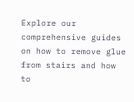Explore our comprehensive guides on how to remove glue from stairs and how to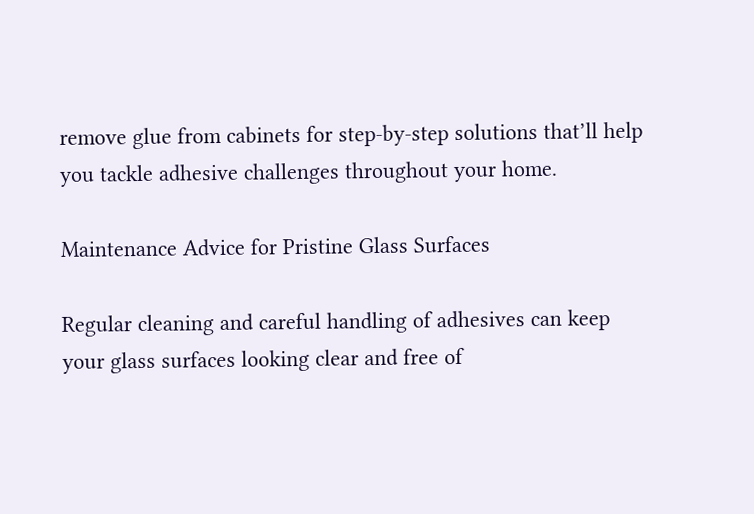remove glue from cabinets for step-by-step solutions that’ll help you tackle adhesive challenges throughout your home.

Maintenance Advice for Pristine Glass Surfaces

Regular cleaning and careful handling of adhesives can keep your glass surfaces looking clear and free of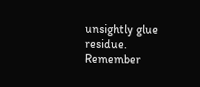unsightly glue residue. Remember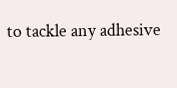to tackle any adhesive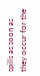spills as soon as they occur for the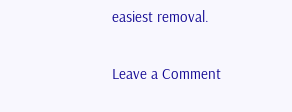easiest removal.

Leave a Comment